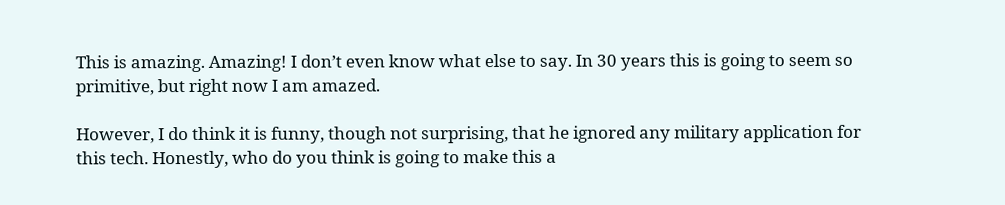This is amazing. Amazing! I don’t even know what else to say. In 30 years this is going to seem so primitive, but right now I am amazed.

However, I do think it is funny, though not surprising, that he ignored any military application for this tech. Honestly, who do you think is going to make this a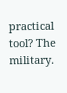practical tool? The military.